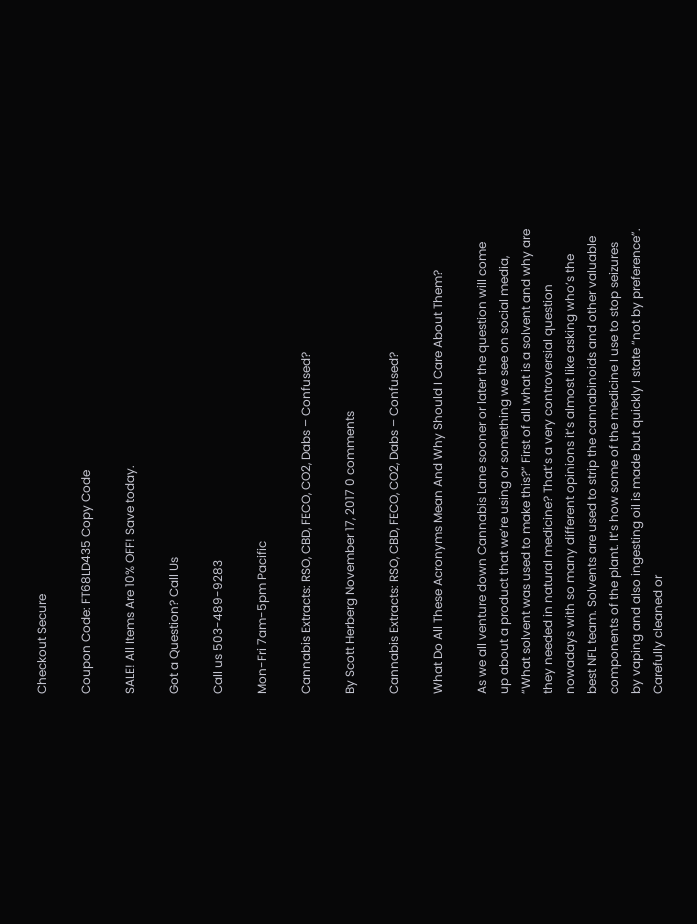Checkout Secure

Coupon Code: FT68LD435 Copy Code

SALE! All Items Are 10% OFF! Save today.

Got a Question? Call Us

Call us 503-489-9283

Mon-Fri 7am-5pm Pacific

Cannabis Extracts: RSO, CBD, FECO, CO2, Dabs – Confused?

By Scott Herberg November 17, 2017 0 comments

Cannabis Extracts: RSO, CBD, FECO, CO2, Dabs – Confused?

What Do All These Acronyms Mean And Why Should I Care About Them?

As we all venture down Cannabis Lane sooner or later the question will come up about a product that we’re using or something we see on social media, “What solvent was used to make this?” First of all what is a solvent and why are they needed in natural medicine? That’s a very controversial question nowadays with so many different opinions it’s almost like asking who’s the best NFL team. Solvents are used to strip the cannabinoids and other valuable components of the plant. It’s how some of the medicine I use to stop seizures by vaping and also ingesting oil is made but quickly I state “not by preference”. Carefully cleaned or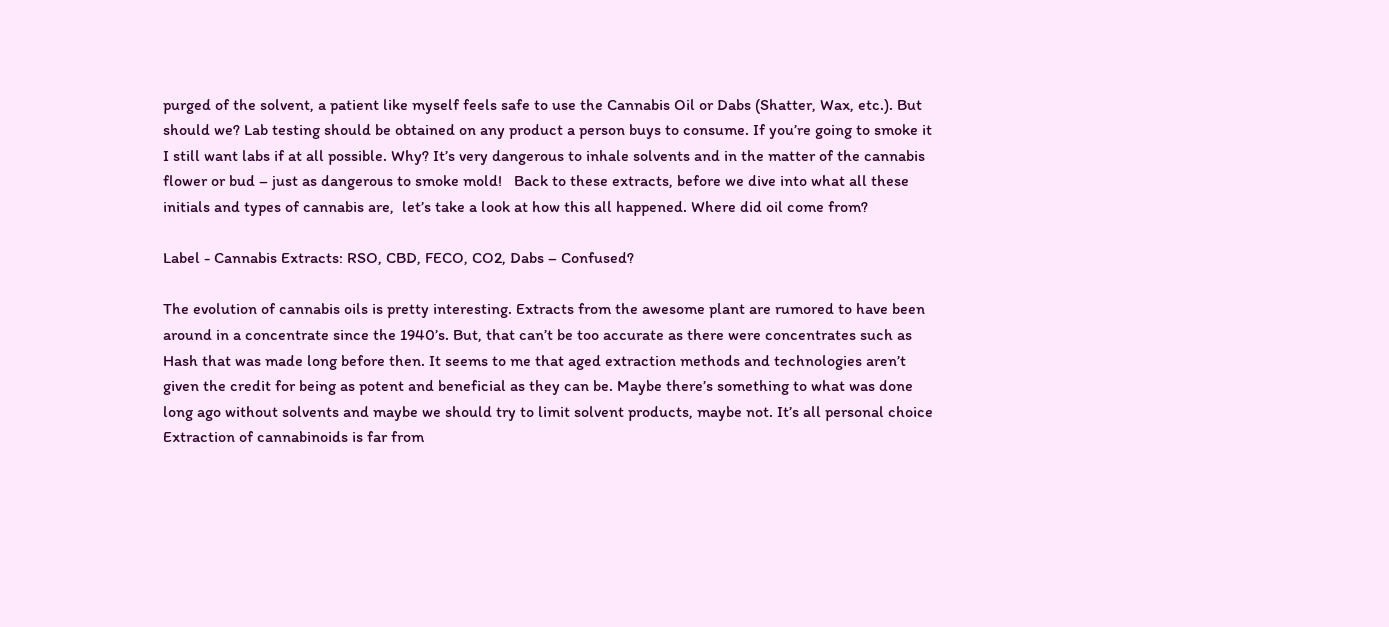purged of the solvent, a patient like myself feels safe to use the Cannabis Oil or Dabs (Shatter, Wax, etc.). But should we? Lab testing should be obtained on any product a person buys to consume. If you’re going to smoke it I still want labs if at all possible. Why? It’s very dangerous to inhale solvents and in the matter of the cannabis flower or bud – just as dangerous to smoke mold!   Back to these extracts, before we dive into what all these initials and types of cannabis are,  let’s take a look at how this all happened. Where did oil come from?

Label - Cannabis Extracts: RSO, CBD, FECO, CO2, Dabs – Confused?

The evolution of cannabis oils is pretty interesting. Extracts from the awesome plant are rumored to have been around in a concentrate since the 1940’s. But, that can’t be too accurate as there were concentrates such as Hash that was made long before then. It seems to me that aged extraction methods and technologies aren’t given the credit for being as potent and beneficial as they can be. Maybe there’s something to what was done long ago without solvents and maybe we should try to limit solvent products, maybe not. It’s all personal choice Extraction of cannabinoids is far from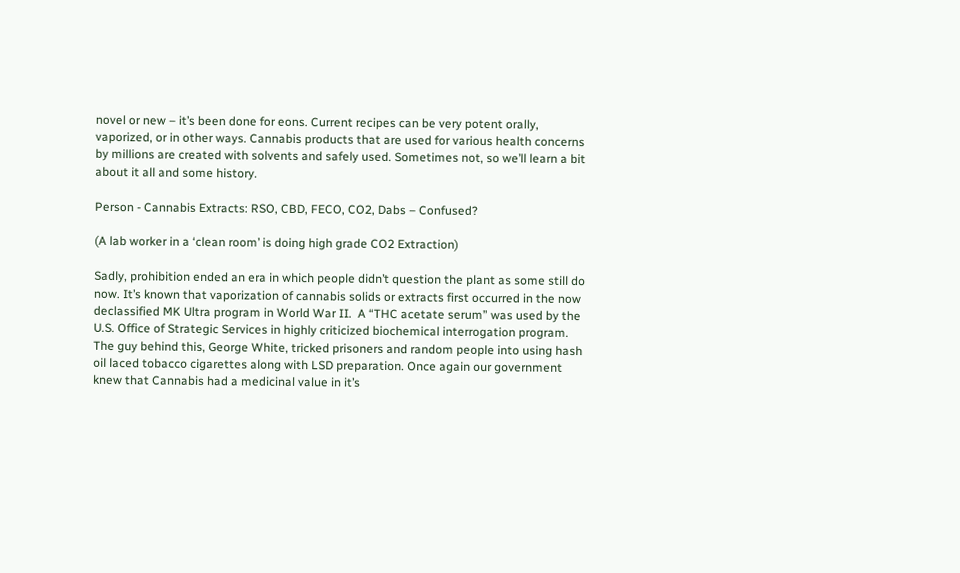novel or new – it’s been done for eons. Current recipes can be very potent orally, vaporized, or in other ways. Cannabis products that are used for various health concerns by millions are created with solvents and safely used. Sometimes not, so we’ll learn a bit about it all and some history.

Person - Cannabis Extracts: RSO, CBD, FECO, CO2, Dabs – Confused?

(A lab worker in a ‘clean room’ is doing high grade CO2 Extraction)

Sadly, prohibition ended an era in which people didn’t question the plant as some still do now. It’s known that vaporization of cannabis solids or extracts first occurred in the now declassified MK Ultra program in World War II.  A “THC acetate serum” was used by the U.S. Office of Strategic Services in highly criticized biochemical interrogation program. The guy behind this, George White, tricked prisoners and random people into using hash oil laced tobacco cigarettes along with LSD preparation. Once again our government knew that Cannabis had a medicinal value in it’s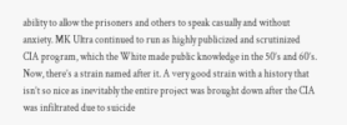ability to allow the prisoners and others to speak casually and without anxiety. MK Ultra continued to run as highly publicized and scrutinized CIA program, which the White made public knowledge in the 50’s and 60’s.  Now, there’s a strain named after it. A very good strain with a history that isn’t so nice as inevitably the entire project was brought down after the CIA was infiltrated due to suicide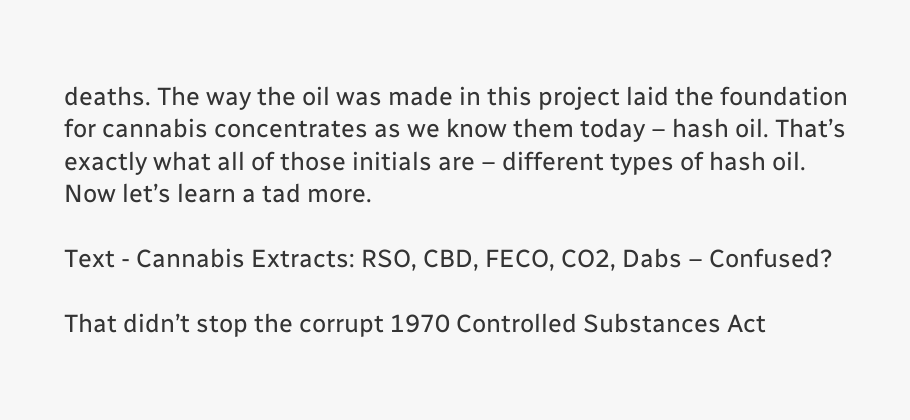deaths. The way the oil was made in this project laid the foundation for cannabis concentrates as we know them today – hash oil. That’s exactly what all of those initials are – different types of hash oil. Now let’s learn a tad more.

Text - Cannabis Extracts: RSO, CBD, FECO, CO2, Dabs – Confused?

That didn’t stop the corrupt 1970 Controlled Substances Act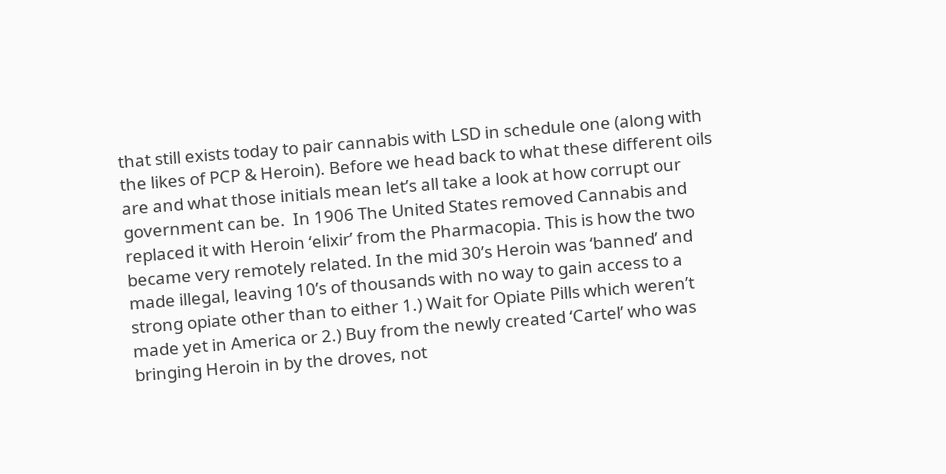that still exists today to pair cannabis with LSD in schedule one (along with the likes of PCP & Heroin). Before we head back to what these different oils are and what those initials mean let’s all take a look at how corrupt our government can be.  In 1906 The United States removed Cannabis and replaced it with Heroin ‘elixir’ from the Pharmacopia. This is how the two became very remotely related. In the mid 30’s Heroin was ‘banned’ and made illegal, leaving 10’s of thousands with no way to gain access to a strong opiate other than to either 1.) Wait for Opiate Pills which weren’t made yet in America or 2.) Buy from the newly created ‘Cartel’ who was bringing Heroin in by the droves, not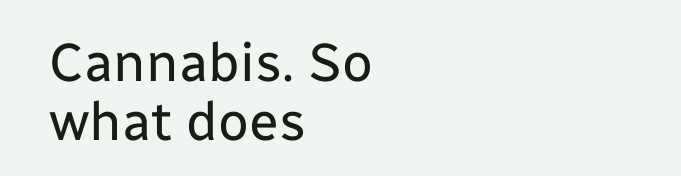Cannabis. So what does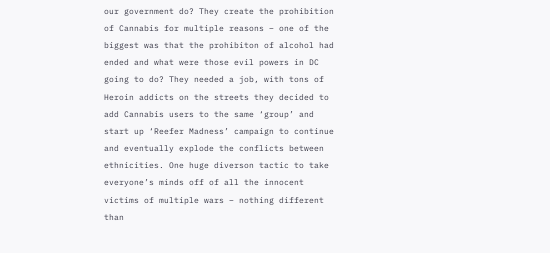our government do? They create the prohibition of Cannabis for multiple reasons – one of the biggest was that the prohibiton of alcohol had ended and what were those evil powers in DC going to do? They needed a job, with tons of Heroin addicts on the streets they decided to add Cannabis users to the same ‘group’ and start up ‘Reefer Madness’ campaign to continue and eventually explode the conflicts between ethnicities. One huge diverson tactic to take everyone’s minds off of all the innocent victims of multiple wars – nothing different than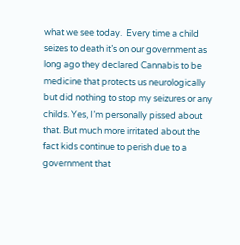what we see today.  Every time a child seizes to death it’s on our government as long ago they declared Cannabis to be medicine that protects us neurologically but did nothing to stop my seizures or any childs. Yes, I’m personally pissed about that. But much more irritated about the fact kids continue to perish due to a government that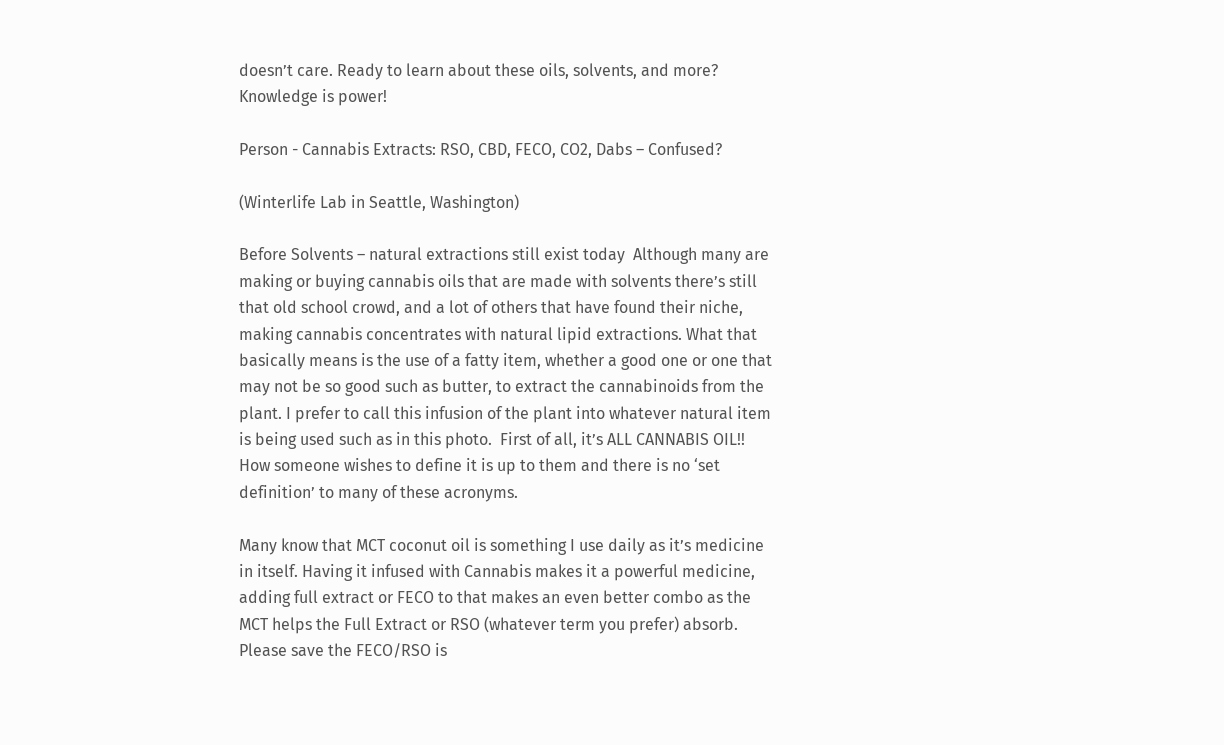doesn’t care. Ready to learn about these oils, solvents, and more?  Knowledge is power!

Person - Cannabis Extracts: RSO, CBD, FECO, CO2, Dabs – Confused?

(Winterlife Lab in Seattle, Washington)

Before Solvents – natural extractions still exist today  Although many are making or buying cannabis oils that are made with solvents there’s still that old school crowd, and a lot of others that have found their niche, making cannabis concentrates with natural lipid extractions. What that basically means is the use of a fatty item, whether a good one or one that may not be so good such as butter, to extract the cannabinoids from the plant. I prefer to call this infusion of the plant into whatever natural item is being used such as in this photo.  First of all, it’s ALL CANNABIS OIL!! How someone wishes to define it is up to them and there is no ‘set definition’ to many of these acronyms.

Many know that MCT coconut oil is something I use daily as it’s medicine in itself. Having it infused with Cannabis makes it a powerful medicine, adding full extract or FECO to that makes an even better combo as the MCT helps the Full Extract or RSO (whatever term you prefer) absorb. Please save the FECO/RSO is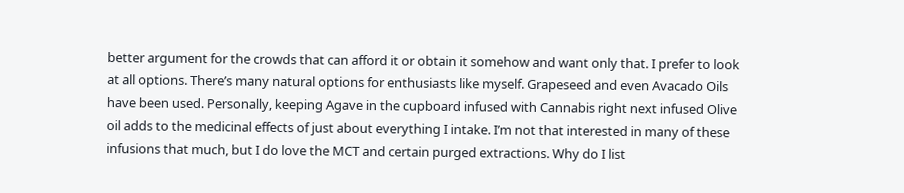better argument for the crowds that can afford it or obtain it somehow and want only that. I prefer to look at all options. There’s many natural options for enthusiasts like myself. Grapeseed and even Avacado Oils have been used. Personally, keeping Agave in the cupboard infused with Cannabis right next infused Olive oil adds to the medicinal effects of just about everything I intake. I’m not that interested in many of these infusions that much, but I do love the MCT and certain purged extractions. Why do I list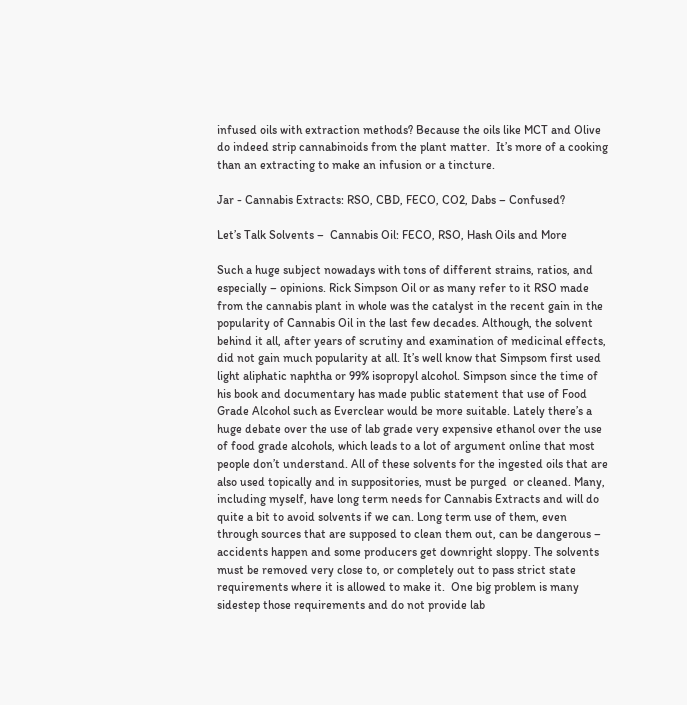infused oils with extraction methods? Because the oils like MCT and Olive do indeed strip cannabinoids from the plant matter.  It’s more of a cooking than an extracting to make an infusion or a tincture.

Jar - Cannabis Extracts: RSO, CBD, FECO, CO2, Dabs – Confused?

Let’s Talk Solvents –  Cannabis Oil: FECO, RSO, Hash Oils and More

Such a huge subject nowadays with tons of different strains, ratios, and especially – opinions. Rick Simpson Oil or as many refer to it RSO made from the cannabis plant in whole was the catalyst in the recent gain in the popularity of Cannabis Oil in the last few decades. Although, the solvent behind it all, after years of scrutiny and examination of medicinal effects, did not gain much popularity at all. It’s well know that Simpsom first used light aliphatic naphtha or 99% isopropyl alcohol. Simpson since the time of his book and documentary has made public statement that use of Food Grade Alcohol such as Everclear would be more suitable. Lately there’s a huge debate over the use of lab grade very expensive ethanol over the use of food grade alcohols, which leads to a lot of argument online that most people don’t understand. All of these solvents for the ingested oils that are also used topically and in suppositories, must be purged  or cleaned. Many, including myself, have long term needs for Cannabis Extracts and will do quite a bit to avoid solvents if we can. Long term use of them, even through sources that are supposed to clean them out, can be dangerous – accidents happen and some producers get downright sloppy. The solvents must be removed very close to, or completely out to pass strict state requirements where it is allowed to make it.  One big problem is many sidestep those requirements and do not provide lab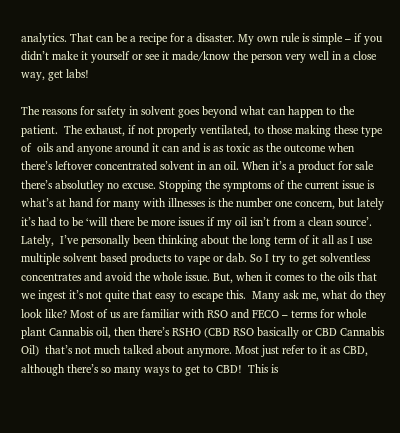analytics. That can be a recipe for a disaster. My own rule is simple – if you didn’t make it yourself or see it made/know the person very well in a close way, get labs!

The reasons for safety in solvent goes beyond what can happen to the patient.  The exhaust, if not properly ventilated, to those making these type of  oils and anyone around it can and is as toxic as the outcome when there’s leftover concentrated solvent in an oil. When it’s a product for sale there’s absolutley no excuse. Stopping the symptoms of the current issue is what’s at hand for many with illnesses is the number one concern, but lately it’s had to be ‘will there be more issues if my oil isn’t from a clean source’. Lately,  I’ve personally been thinking about the long term of it all as I use multiple solvent based products to vape or dab. So I try to get solventless concentrates and avoid the whole issue. But, when it comes to the oils that we ingest it’s not quite that easy to escape this.  Many ask me, what do they look like? Most of us are familiar with RSO and FECO – terms for whole plant Cannabis oil, then there’s RSHO (CBD RSO basically or CBD Cannabis Oil)  that’s not much talked about anymore. Most just refer to it as CBD, although there’s so many ways to get to CBD!  This is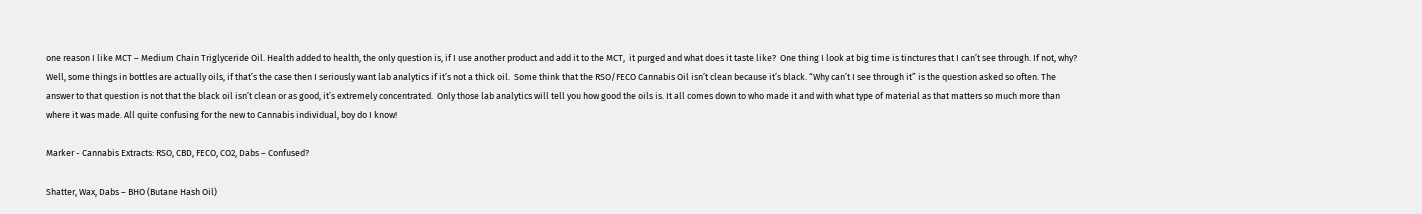one reason I like MCT – Medium Chain Triglyceride Oil. Health added to health, the only question is, if I use another product and add it to the MCT,  it purged and what does it taste like?  One thing I look at big time is tinctures that I can’t see through. If not, why?  Well, some things in bottles are actually oils, if that’s the case then I seriously want lab analytics if it’s not a thick oil.  Some think that the RSO/FECO Cannabis Oil isn’t clean because it’s black. “Why can’t I see through it” is the question asked so often. The answer to that question is not that the black oil isn’t clean or as good, it’s extremely concentrated.  Only those lab analytics will tell you how good the oils is. It all comes down to who made it and with what type of material as that matters so much more than where it was made. All quite confusing for the new to Cannabis individual, boy do I know!

Marker - Cannabis Extracts: RSO, CBD, FECO, CO2, Dabs – Confused?

Shatter, Wax, Dabs – BHO (Butane Hash Oil)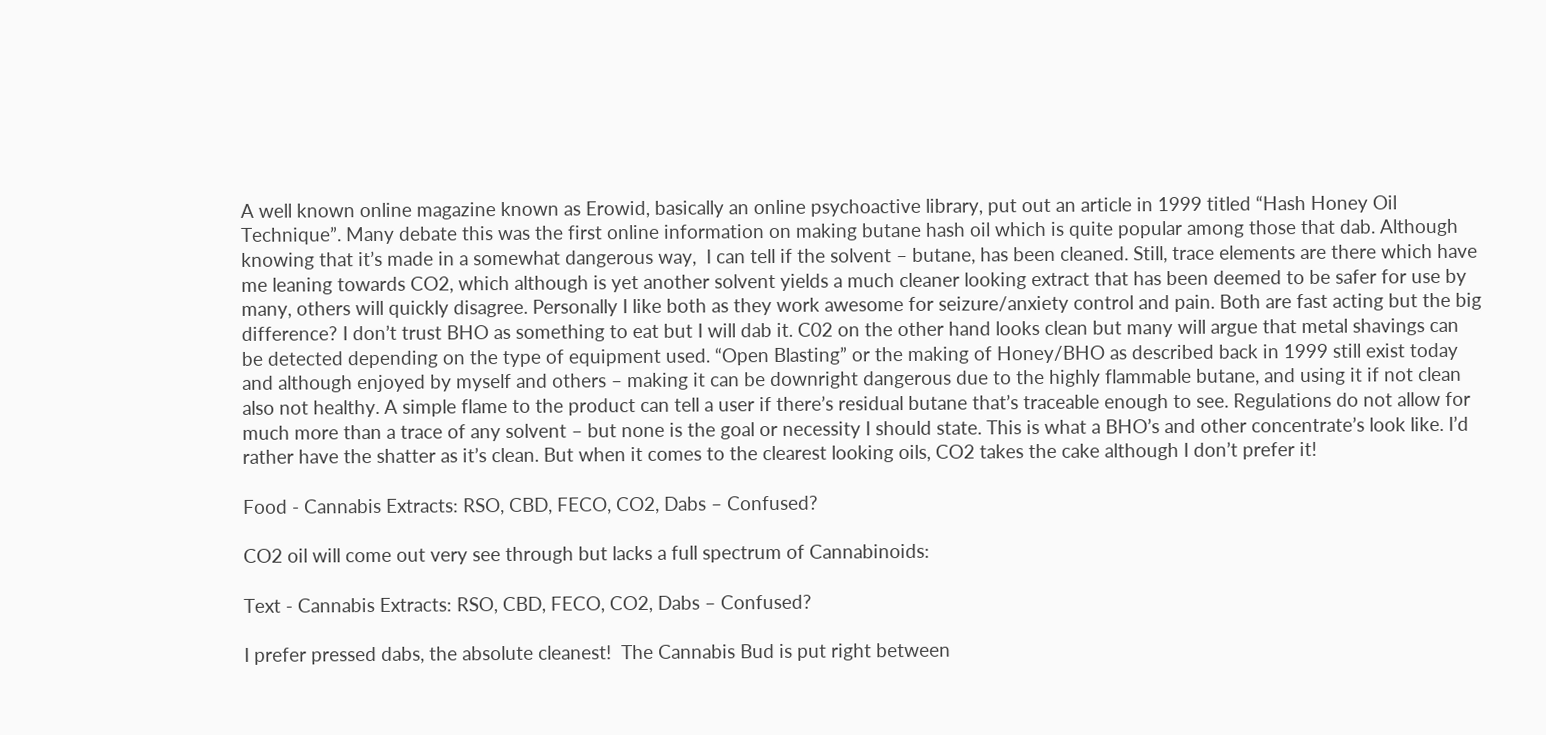A well known online magazine known as Erowid, basically an online psychoactive library, put out an article in 1999 titled “Hash Honey Oil Technique”. Many debate this was the first online information on making butane hash oil which is quite popular among those that dab. Although knowing that it’s made in a somewhat dangerous way,  I can tell if the solvent – butane, has been cleaned. Still, trace elements are there which have me leaning towards CO2, which although is yet another solvent yields a much cleaner looking extract that has been deemed to be safer for use by many, others will quickly disagree. Personally I like both as they work awesome for seizure/anxiety control and pain. Both are fast acting but the big difference? I don’t trust BHO as something to eat but I will dab it. C02 on the other hand looks clean but many will argue that metal shavings can be detected depending on the type of equipment used. “Open Blasting” or the making of Honey/BHO as described back in 1999 still exist today and although enjoyed by myself and others – making it can be downright dangerous due to the highly flammable butane, and using it if not clean also not healthy. A simple flame to the product can tell a user if there’s residual butane that’s traceable enough to see. Regulations do not allow for much more than a trace of any solvent – but none is the goal or necessity I should state. This is what a BHO’s and other concentrate’s look like. I’d rather have the shatter as it’s clean. But when it comes to the clearest looking oils, CO2 takes the cake although I don’t prefer it!

Food - Cannabis Extracts: RSO, CBD, FECO, CO2, Dabs – Confused?

CO2 oil will come out very see through but lacks a full spectrum of Cannabinoids:

Text - Cannabis Extracts: RSO, CBD, FECO, CO2, Dabs – Confused?

I prefer pressed dabs, the absolute cleanest!  The Cannabis Bud is put right between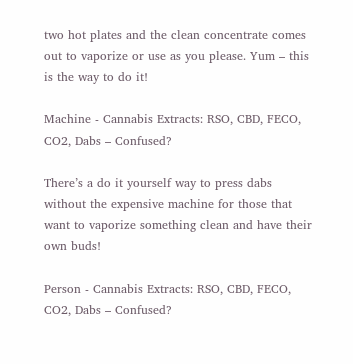two hot plates and the clean concentrate comes out to vaporize or use as you please. Yum – this is the way to do it!

Machine - Cannabis Extracts: RSO, CBD, FECO, CO2, Dabs – Confused?

There’s a do it yourself way to press dabs without the expensive machine for those that want to vaporize something clean and have their own buds!

Person - Cannabis Extracts: RSO, CBD, FECO, CO2, Dabs – Confused?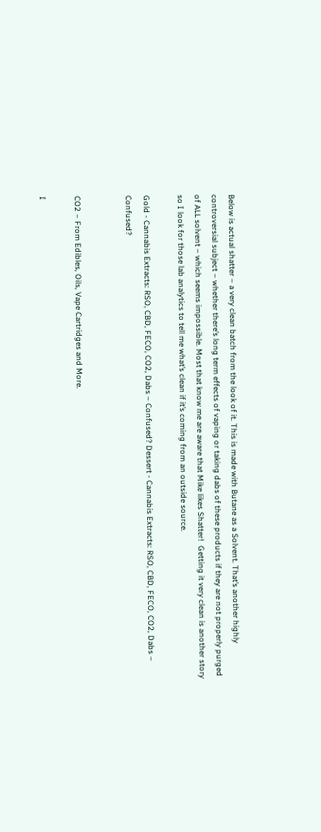Below is actual shatter – a very clean batch from the look of it. This is made with Butane as a Solvent. That’s another highly controversial subject – whether there’s long term effects of vaping or taking dabs of these products if they are not properly purged of ALL solvent – which seems impossible. Most that know me are aware that Mike likes Shatter!  Getting it very clean is another story so I look for those lab analytics to tell me what’s clean if it’s coming from an outside source.

Gold - Cannabis Extracts: RSO, CBD, FECO, CO2, Dabs – Confused? Dessert - Cannabis Extracts: RSO, CBD, FECO, CO2, Dabs – Confused?


CO2 – From Edibles, Oils, Vape Cartridges and More.

I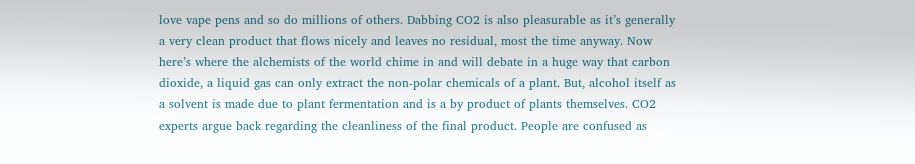love vape pens and so do millions of others. Dabbing CO2 is also pleasurable as it’s generally a very clean product that flows nicely and leaves no residual, most the time anyway. Now here’s where the alchemists of the world chime in and will debate in a huge way that carbon dioxide, a liquid gas can only extract the non-polar chemicals of a plant. But, alcohol itself as a solvent is made due to plant fermentation and is a by product of plants themselves. CO2 experts argue back regarding the cleanliness of the final product. People are confused as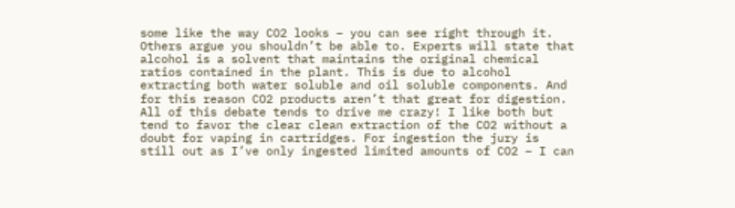some like the way CO2 looks – you can see right through it. Others argue you shouldn’t be able to. Experts will state that alcohol is a solvent that maintains the original chemical ratios contained in the plant. This is due to alcohol extracting both water soluble and oil soluble components. And for this reason CO2 products aren’t that great for digestion. All of this debate tends to drive me crazy! I like both but tend to favor the clear clean extraction of the CO2 without a doubt for vaping in cartridges. For ingestion the jury is still out as I’ve only ingested limited amounts of CO2 – I can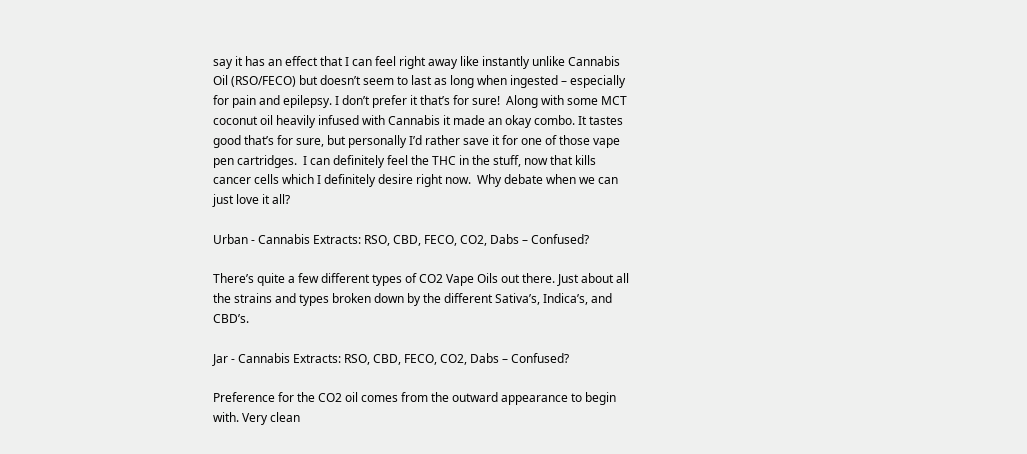say it has an effect that I can feel right away like instantly unlike Cannabis Oil (RSO/FECO) but doesn’t seem to last as long when ingested – especially for pain and epilepsy. I don’t prefer it that’s for sure!  Along with some MCT coconut oil heavily infused with Cannabis it made an okay combo. It tastes good that’s for sure, but personally I’d rather save it for one of those vape pen cartridges.  I can definitely feel the THC in the stuff, now that kills cancer cells which I definitely desire right now.  Why debate when we can just love it all?

Urban - Cannabis Extracts: RSO, CBD, FECO, CO2, Dabs – Confused?

There’s quite a few different types of CO2 Vape Oils out there. Just about all the strains and types broken down by the different Sativa’s, Indica’s, and CBD’s.

Jar - Cannabis Extracts: RSO, CBD, FECO, CO2, Dabs – Confused?

Preference for the CO2 oil comes from the outward appearance to begin with. Very clean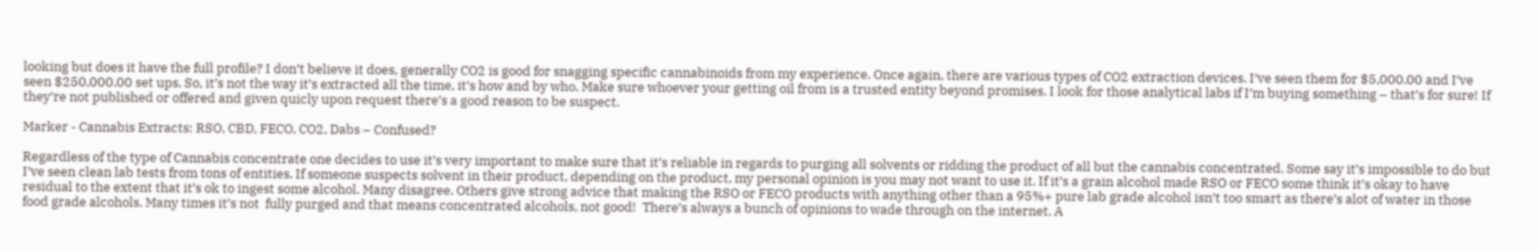looking but does it have the full profile? I don’t believe it does, generally CO2 is good for snagging specific cannabinoids from my experience. Once again, there are various types of CO2 extraction devices. I’ve seen them for $5,000.00 and I’ve seen $250,000.00 set ups. So, it’s not the way it’s extracted all the time, it’s how and by who. Make sure whoever your getting oil from is a trusted entity beyond promises. I look for those analytical labs if I’m buying something – that’s for sure! If they’re not published or offered and given quicly upon request there’s a good reason to be suspect.

Marker - Cannabis Extracts: RSO, CBD, FECO, CO2, Dabs – Confused?

Regardless of the type of Cannabis concentrate one decides to use it’s very important to make sure that it’s reliable in regards to purging all solvents or ridding the product of all but the cannabis concentrated. Some say it’s impossible to do but I’ve seen clean lab tests from tons of entities. If someone suspects solvent in their product, depending on the product, my personal opinion is you may not want to use it. If it’s a grain alcohol made RSO or FECO some think it’s okay to have residual to the extent that it’s ok to ingest some alcohol. Many disagree. Others give strong advice that making the RSO or FECO products with anything other than a 95%+ pure lab grade alcohol isn’t too smart as there’s alot of water in those food grade alcohols. Many times it’s not  fully purged and that means concentrated alcohols, not good!  There’s always a bunch of opinions to wade through on the internet. A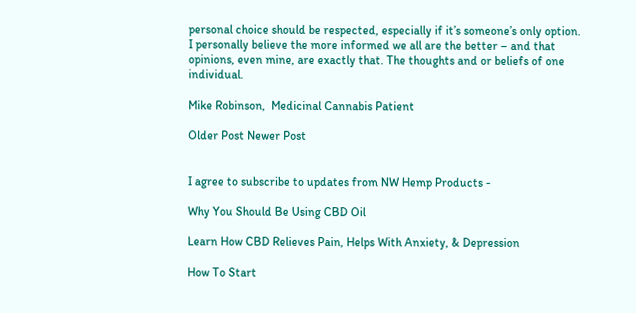personal choice should be respected, especially if it’s someone’s only option. I personally believe the more informed we all are the better – and that opinions, even mine, are exactly that. The thoughts and or beliefs of one individual.

Mike Robinson,  Medicinal Cannabis Patient

Older Post Newer Post


I agree to subscribe to updates from NW Hemp Products -

Why You Should Be Using CBD Oil

Learn How CBD Relieves Pain, Helps With Anxiety, & Depression

How To Start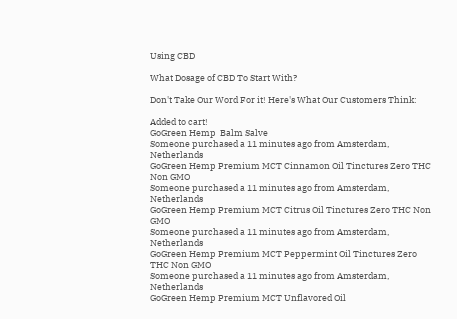Using CBD

What Dosage of CBD To Start With?

Don't Take Our Word For it! Here's What Our Customers Think:

Added to cart!
GoGreen Hemp  Balm Salve
Someone purchased a 11 minutes ago from Amsterdam, Netherlands
GoGreen Hemp Premium MCT Cinnamon Oil Tinctures Zero THC Non GMO
Someone purchased a 11 minutes ago from Amsterdam, Netherlands
GoGreen Hemp Premium MCT Citrus Oil Tinctures Zero THC Non GMO
Someone purchased a 11 minutes ago from Amsterdam, Netherlands
GoGreen Hemp Premium MCT Peppermint Oil Tinctures Zero THC Non GMO
Someone purchased a 11 minutes ago from Amsterdam, Netherlands
GoGreen Hemp Premium MCT Unflavored Oil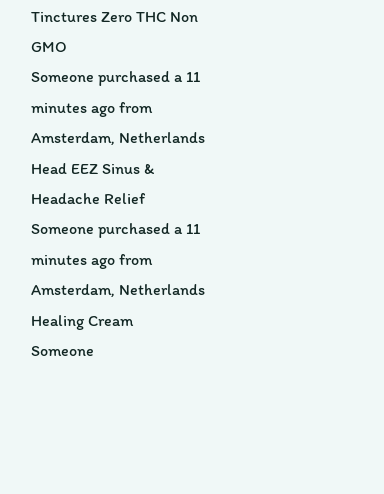Tinctures Zero THC Non GMO
Someone purchased a 11 minutes ago from Amsterdam, Netherlands
Head EEZ Sinus & Headache Relief
Someone purchased a 11 minutes ago from Amsterdam, Netherlands
Healing Cream
Someone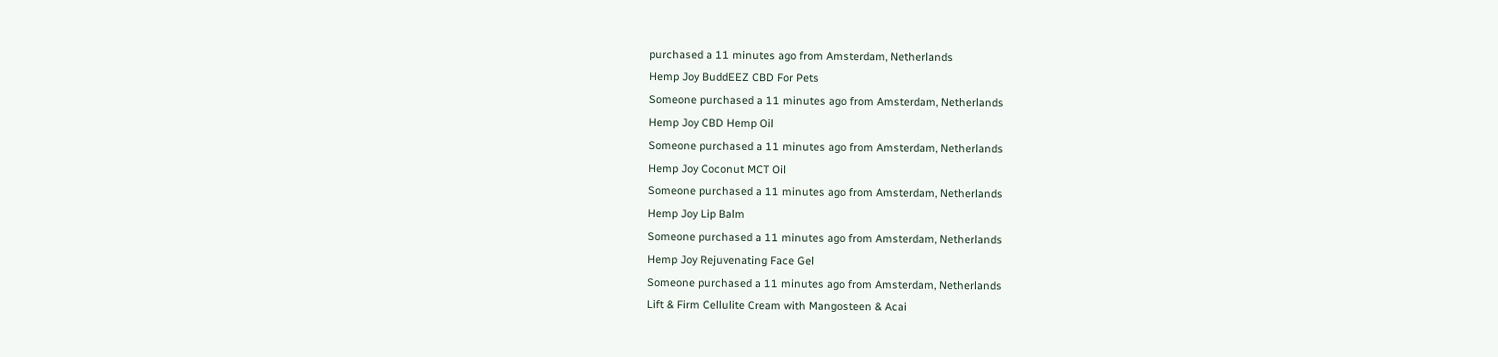purchased a 11 minutes ago from Amsterdam, Netherlands
Hemp Joy BuddEEZ CBD For Pets
Someone purchased a 11 minutes ago from Amsterdam, Netherlands
Hemp Joy CBD Hemp Oil
Someone purchased a 11 minutes ago from Amsterdam, Netherlands
Hemp Joy Coconut MCT Oil
Someone purchased a 11 minutes ago from Amsterdam, Netherlands
Hemp Joy Lip Balm
Someone purchased a 11 minutes ago from Amsterdam, Netherlands
Hemp Joy Rejuvenating Face Gel
Someone purchased a 11 minutes ago from Amsterdam, Netherlands
Lift & Firm Cellulite Cream with Mangosteen & Acai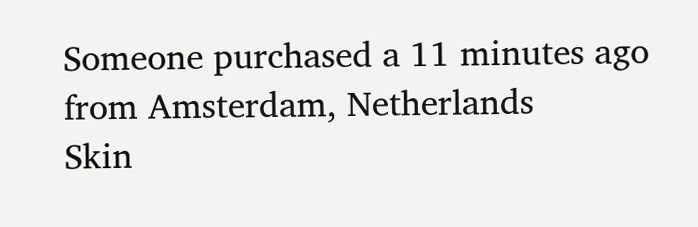Someone purchased a 11 minutes ago from Amsterdam, Netherlands
Skin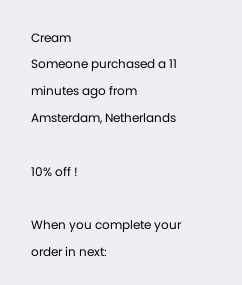Cream
Someone purchased a 11 minutes ago from Amsterdam, Netherlands

10% off !

When you complete your order in next: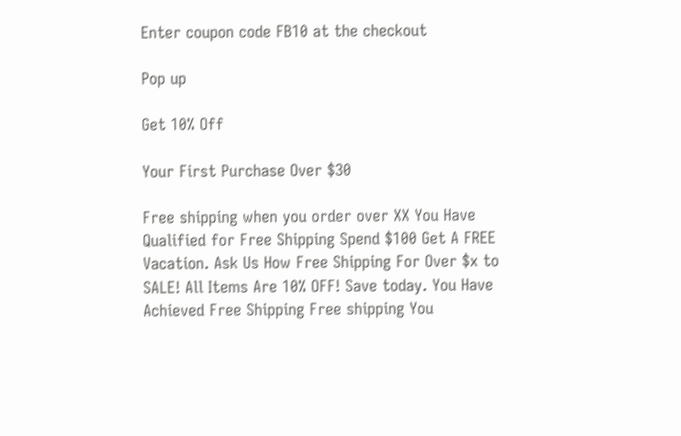Enter coupon code FB10 at the checkout

Pop up

Get 10% Off

Your First Purchase Over $30

Free shipping when you order over XX You Have Qualified for Free Shipping Spend $100 Get A FREE Vacation. Ask Us How Free Shipping For Over $x to SALE! All Items Are 10% OFF! Save today. You Have Achieved Free Shipping Free shipping You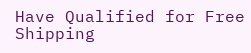Have Qualified for Free Shipping